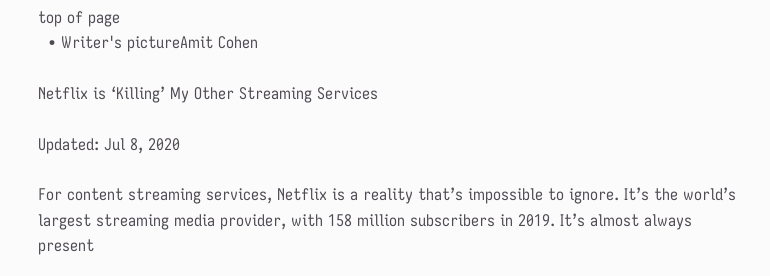top of page
  • Writer's pictureAmit Cohen

Netflix is ‘Killing’ My Other Streaming Services

Updated: Jul 8, 2020

For content streaming services, Netflix is a reality that’s impossible to ignore. It’s the world’s largest streaming media provider, with 158 million subscribers in 2019. It’s almost always present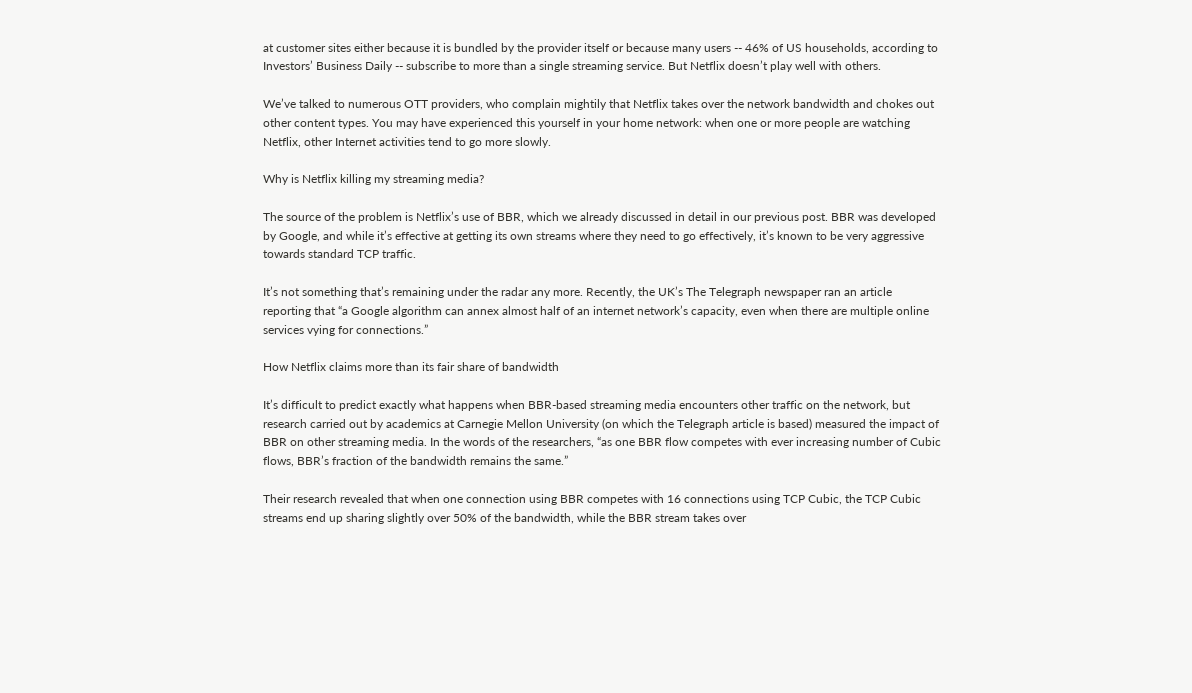at customer sites either because it is bundled by the provider itself or because many users -- 46% of US households, according to Investors’ Business Daily -- subscribe to more than a single streaming service. But Netflix doesn’t play well with others.

We’ve talked to numerous OTT providers, who complain mightily that Netflix takes over the network bandwidth and chokes out other content types. You may have experienced this yourself in your home network: when one or more people are watching Netflix, other Internet activities tend to go more slowly.

Why is Netflix killing my streaming media?

The source of the problem is Netflix’s use of BBR, which we already discussed in detail in our previous post. BBR was developed by Google, and while it’s effective at getting its own streams where they need to go effectively, it’s known to be very aggressive towards standard TCP traffic.

It’s not something that’s remaining under the radar any more. Recently, the UK’s The Telegraph newspaper ran an article reporting that “a Google algorithm can annex almost half of an internet network’s capacity, even when there are multiple online services vying for connections.”

How Netflix claims more than its fair share of bandwidth

It’s difficult to predict exactly what happens when BBR-based streaming media encounters other traffic on the network, but research carried out by academics at Carnegie Mellon University (on which the Telegraph article is based) measured the impact of BBR on other streaming media. In the words of the researchers, “as one BBR flow competes with ever increasing number of Cubic flows, BBR’s fraction of the bandwidth remains the same.”

Their research revealed that when one connection using BBR competes with 16 connections using TCP Cubic, the TCP Cubic streams end up sharing slightly over 50% of the bandwidth, while the BBR stream takes over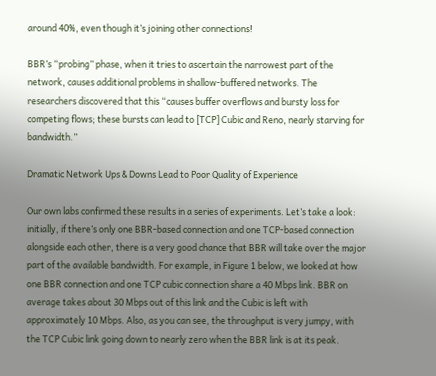around 40%, even though it’s joining other connections!

BBR’s “probing” phase, when it tries to ascertain the narrowest part of the network, causes additional problems in shallow-buffered networks. The researchers discovered that this “causes buffer overflows and bursty loss for competing flows; these bursts can lead to [TCP] Cubic and Reno, nearly starving for bandwidth.”

Dramatic Network Ups & Downs Lead to Poor Quality of Experience

Our own labs confirmed these results in a series of experiments. Let’s take a look: initially, if there’s only one BBR-based connection and one TCP-based connection alongside each other, there is a very good chance that BBR will take over the major part of the available bandwidth. For example, in Figure 1 below, we looked at how one BBR connection and one TCP cubic connection share a 40 Mbps link. BBR on average takes about 30 Mbps out of this link and the Cubic is left with approximately 10 Mbps. Also, as you can see, the throughput is very jumpy, with the TCP Cubic link going down to nearly zero when the BBR link is at its peak.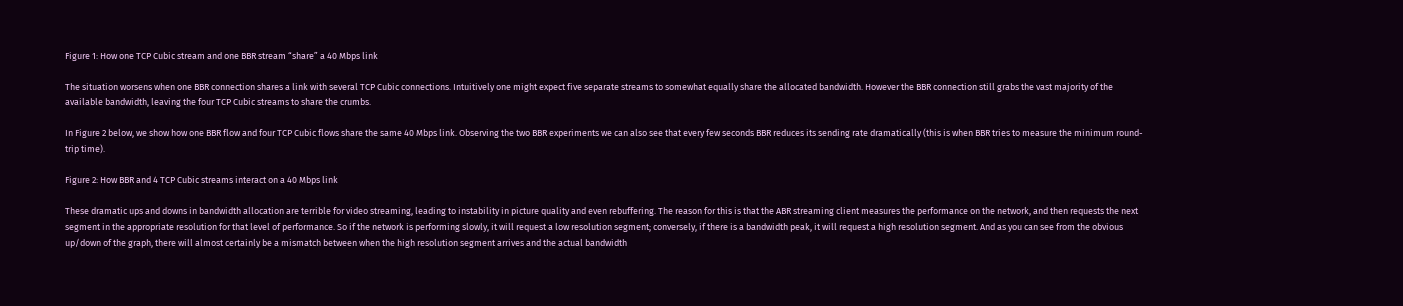Figure 1: How one TCP Cubic stream and one BBR stream “share” a 40 Mbps link

The situation worsens when one BBR connection shares a link with several TCP Cubic connections. Intuitively one might expect five separate streams to somewhat equally share the allocated bandwidth. However the BBR connection still grabs the vast majority of the available bandwidth, leaving the four TCP Cubic streams to share the crumbs.

In Figure 2 below, we show how one BBR flow and four TCP Cubic flows share the same 40 Mbps link. Observing the two BBR experiments we can also see that every few seconds BBR reduces its sending rate dramatically (this is when BBR tries to measure the minimum round-trip time).

Figure 2: How BBR and 4 TCP Cubic streams interact on a 40 Mbps link

These dramatic ups and downs in bandwidth allocation are terrible for video streaming, leading to instability in picture quality and even rebuffering. The reason for this is that the ABR streaming client measures the performance on the network, and then requests the next segment in the appropriate resolution for that level of performance. So if the network is performing slowly, it will request a low resolution segment; conversely, if there is a bandwidth peak, it will request a high resolution segment. And as you can see from the obvious up/down of the graph, there will almost certainly be a mismatch between when the high resolution segment arrives and the actual bandwidth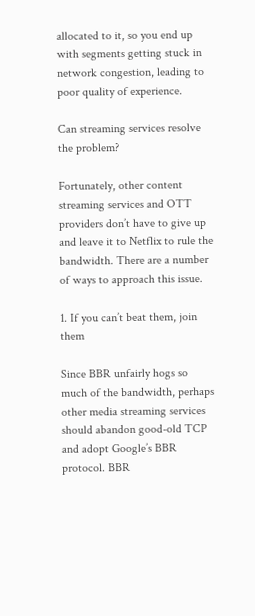allocated to it, so you end up with segments getting stuck in network congestion, leading to poor quality of experience.

Can streaming services resolve the problem?

Fortunately, other content streaming services and OTT providers don’t have to give up and leave it to Netflix to rule the bandwidth. There are a number of ways to approach this issue.

1. If you can’t beat them, join them

Since BBR unfairly hogs so much of the bandwidth, perhaps other media streaming services should abandon good-old TCP and adopt Google’s BBR protocol. BBR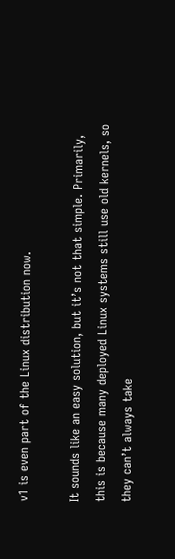v1 is even part of the Linux distribution now.

It sounds like an easy solution, but it’s not that simple. Primarily, this is because many deployed Linux systems still use old kernels, so they can’t always take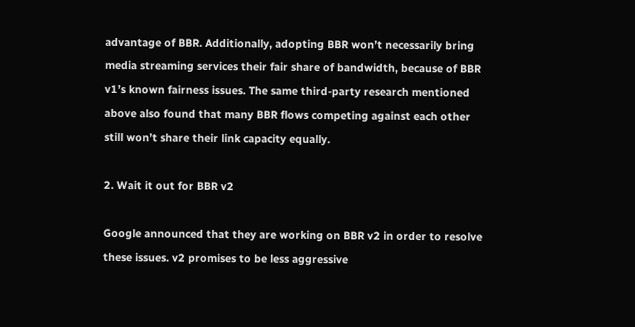advantage of BBR. Additionally, adopting BBR won’t necessarily bring media streaming services their fair share of bandwidth, because of BBR v1’s known fairness issues. The same third-party research mentioned above also found that many BBR flows competing against each other still won’t share their link capacity equally.

2. Wait it out for BBR v2

Google announced that they are working on BBR v2 in order to resolve these issues. v2 promises to be less aggressive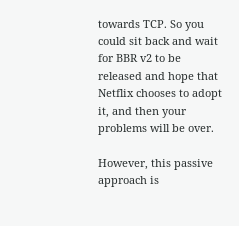towards TCP. So you could sit back and wait for BBR v2 to be released and hope that Netflix chooses to adopt it, and then your problems will be over.

However, this passive approach is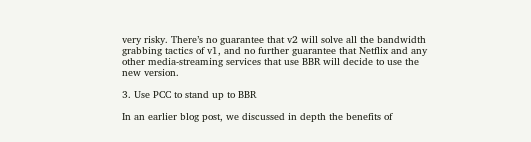very risky. There’s no guarantee that v2 will solve all the bandwidth grabbing tactics of v1, and no further guarantee that Netflix and any other media-streaming services that use BBR will decide to use the new version.

3. Use PCC to stand up to BBR

In an earlier blog post, we discussed in depth the benefits of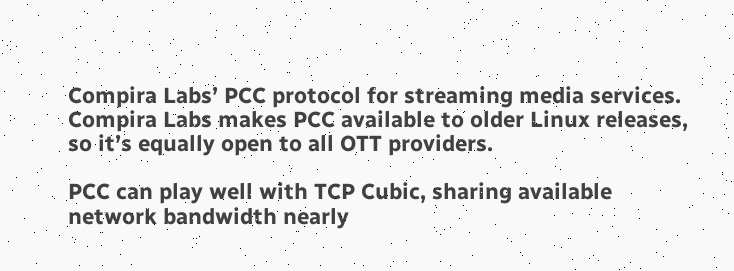Compira Labs’ PCC protocol for streaming media services. Compira Labs makes PCC available to older Linux releases, so it’s equally open to all OTT providers.

PCC can play well with TCP Cubic, sharing available network bandwidth nearly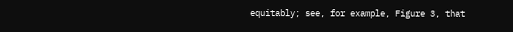equitably; see, for example, Figure 3, that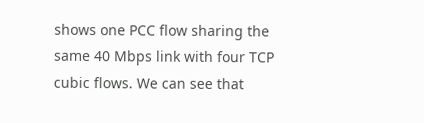shows one PCC flow sharing the same 40 Mbps link with four TCP cubic flows. We can see that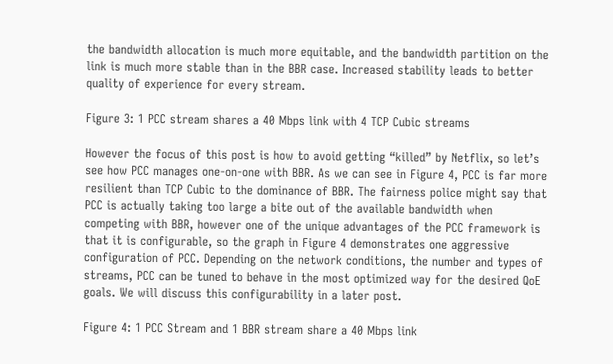the bandwidth allocation is much more equitable, and the bandwidth partition on the link is much more stable than in the BBR case. Increased stability leads to better quality of experience for every stream.

Figure 3: 1 PCC stream shares a 40 Mbps link with 4 TCP Cubic streams

However the focus of this post is how to avoid getting “killed” by Netflix, so let’s see how PCC manages one-on-one with BBR. As we can see in Figure 4, PCC is far more resilient than TCP Cubic to the dominance of BBR. The fairness police might say that PCC is actually taking too large a bite out of the available bandwidth when competing with BBR, however one of the unique advantages of the PCC framework is that it is configurable, so the graph in Figure 4 demonstrates one aggressive configuration of PCC. Depending on the network conditions, the number and types of streams, PCC can be tuned to behave in the most optimized way for the desired QoE goals. We will discuss this configurability in a later post.

Figure 4: 1 PCC Stream and 1 BBR stream share a 40 Mbps link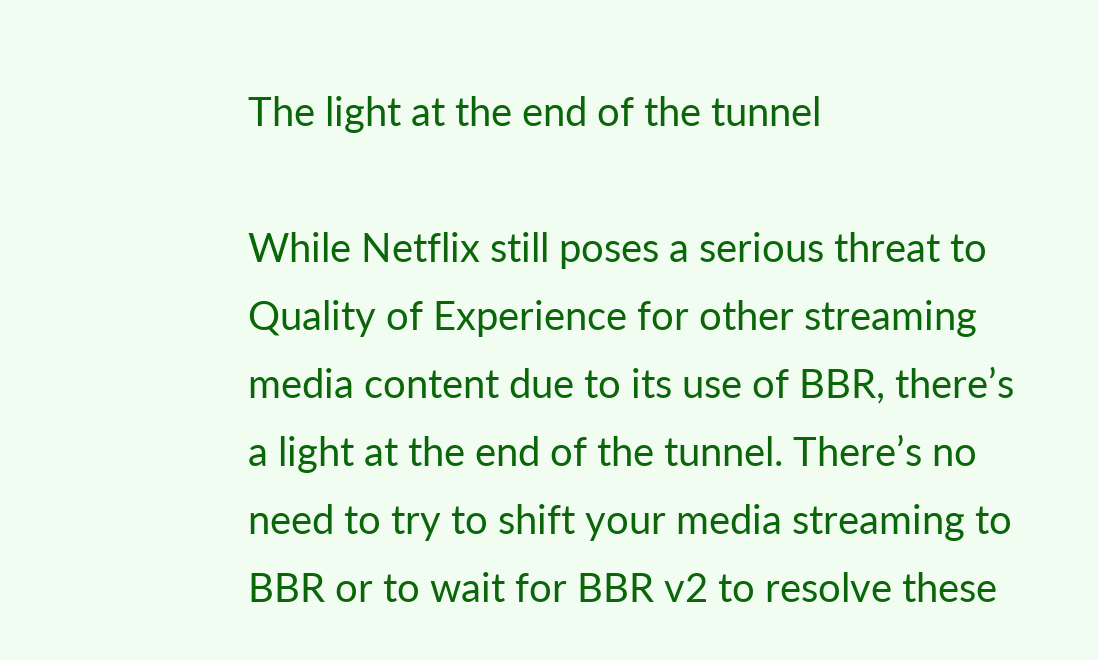The light at the end of the tunnel

While Netflix still poses a serious threat to Quality of Experience for other streaming media content due to its use of BBR, there’s a light at the end of the tunnel. There’s no need to try to shift your media streaming to BBR or to wait for BBR v2 to resolve these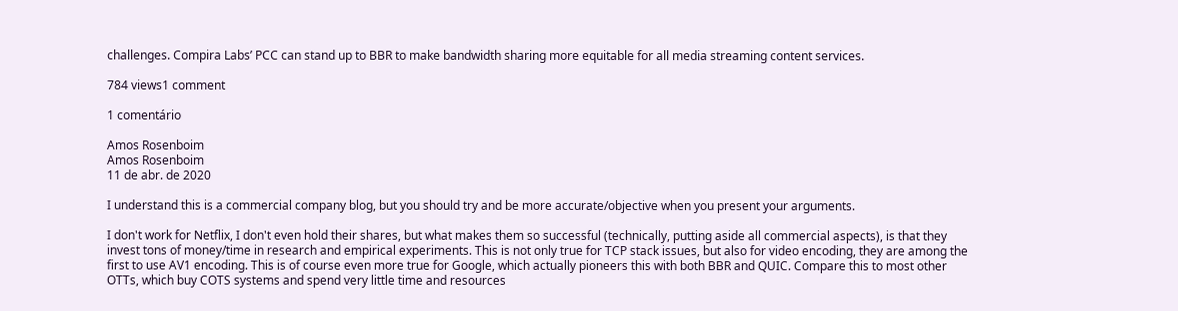challenges. Compira Labs’ PCC can stand up to BBR to make bandwidth sharing more equitable for all media streaming content services.

784 views1 comment

1 comentário

Amos Rosenboim
Amos Rosenboim
11 de abr. de 2020

I understand this is a commercial company blog, but you should try and be more accurate/objective when you present your arguments.

I don't work for Netflix, I don't even hold their shares, but what makes them so successful (technically, putting aside all commercial aspects), is that they invest tons of money/time in research and empirical experiments. This is not only true for TCP stack issues, but also for video encoding, they are among the first to use AV1 encoding. This is of course even more true for Google, which actually pioneers this with both BBR and QUIC. Compare this to most other OTTs, which buy COTS systems and spend very little time and resources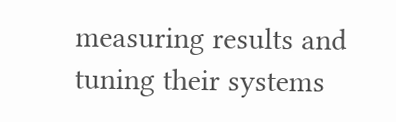measuring results and tuning their systems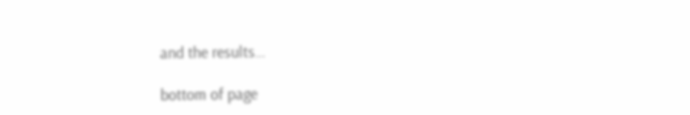and the results…

bottom of page